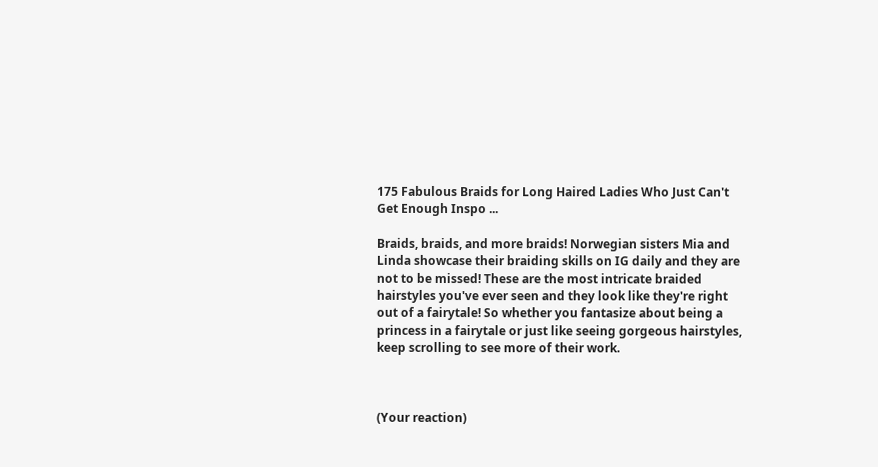175 Fabulous Braids for Long Haired Ladies Who Just Can't Get Enough Inspo ...

Braids, braids, and more braids! Norwegian sisters Mia and Linda showcase their braiding skills on IG daily and they are not to be missed! These are the most intricate braided hairstyles you've ever seen and they look like they're right out of a fairytale! So whether you fantasize about being a princess in a fairytale or just like seeing gorgeous hairstyles, keep scrolling to see more of their work.



(Your reaction)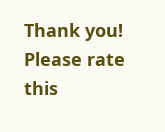Thank you!
Please rate this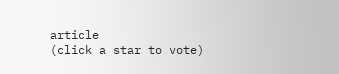article
(click a star to vote)